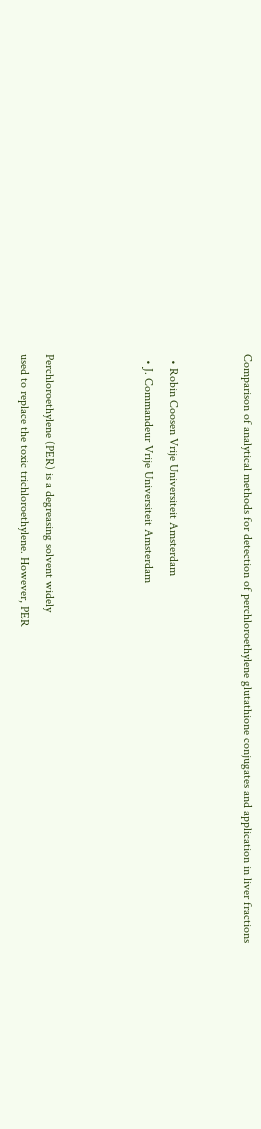Comparison of analytical methods for detection of perchloroethylene glutathione conjugates and application in liver fractions


  • Robin Coosen Vrije Universiteit Amsterdam
  • J. Commandeur Vrije Universiteit Amsterdam



Perchloroethylene (PER) is a degreasing solvent widely
used to replace the toxic trichloroethylene. However, PER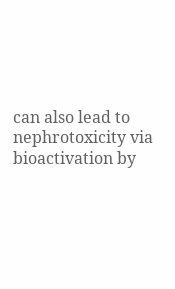can also lead to nephrotoxicity via bioactivation by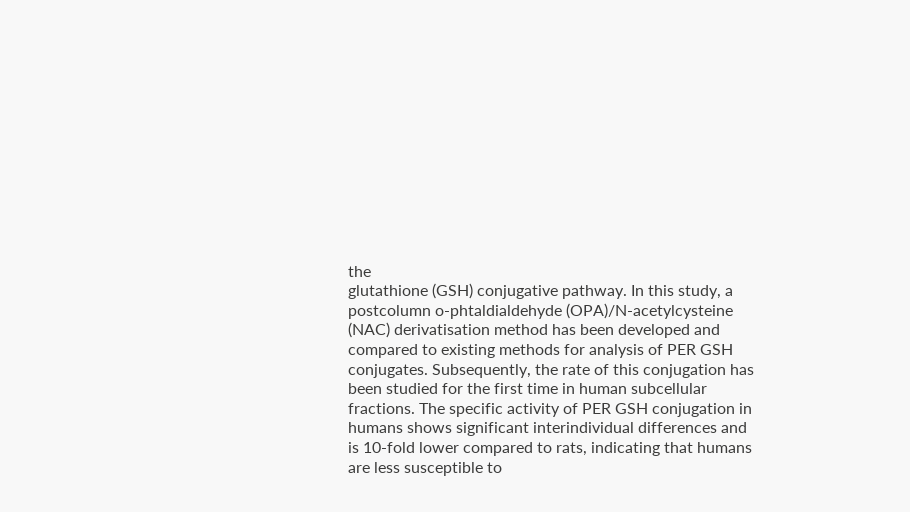the
glutathione (GSH) conjugative pathway. In this study, a
postcolumn o-phtaldialdehyde (OPA)/N-acetylcysteine
(NAC) derivatisation method has been developed and
compared to existing methods for analysis of PER GSH
conjugates. Subsequently, the rate of this conjugation has
been studied for the first time in human subcellular
fractions. The specific activity of PER GSH conjugation in
humans shows significant interindividual differences and
is 10-fold lower compared to rats, indicating that humans
are less susceptible to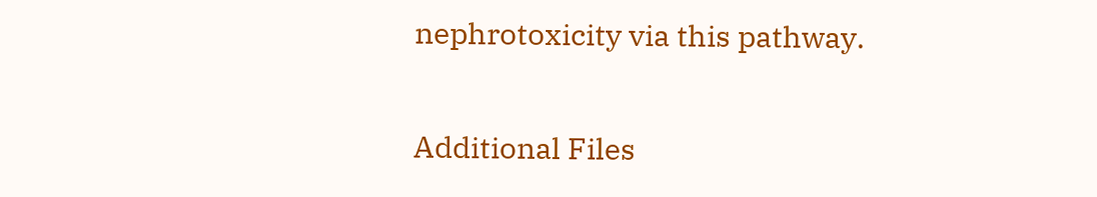nephrotoxicity via this pathway.

Additional Files